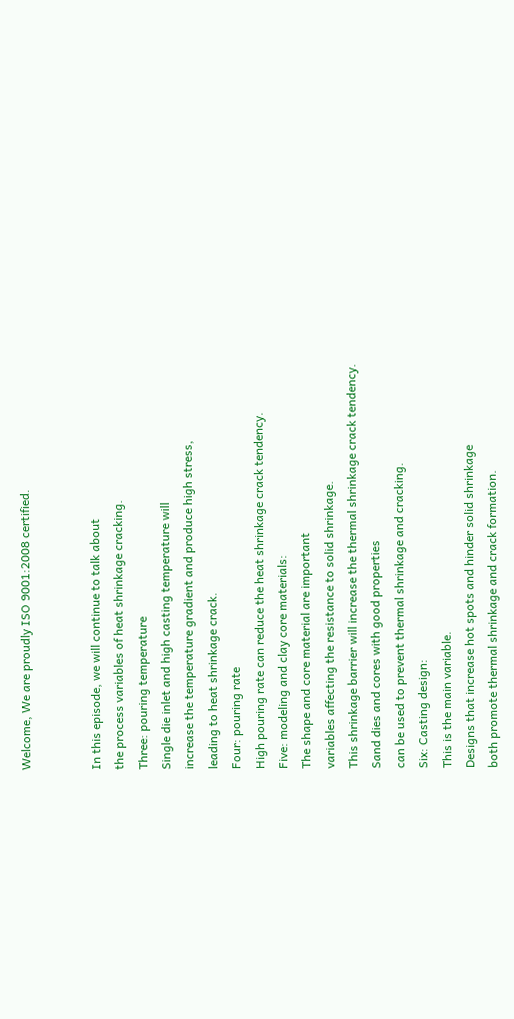Welcome, We are proudly ISO 9001:2008 certified.


In this episode, we will continue to talk about
the process variables of heat shrinkage cracking.
Three: pouring temperature
Single die inlet and high casting temperature will
increase the temperature gradient and produce high stress,
leading to heat shrinkage crack.
Four: pouring rate
High pouring rate can reduce the heat shrinkage crack tendency.
Five: modeling and clay core materials:
The shape and core material are important
variables affecting the resistance to solid shrinkage.
This shrinkage barrier will increase the thermal shrinkage crack tendency.
Sand dies and cores with good properties
can be used to prevent thermal shrinkage and cracking.
Six: Casting design:
This is the main variable.
Designs that increase hot spots and hinder solid shrinkage
both promote thermal shrinkage and crack formation.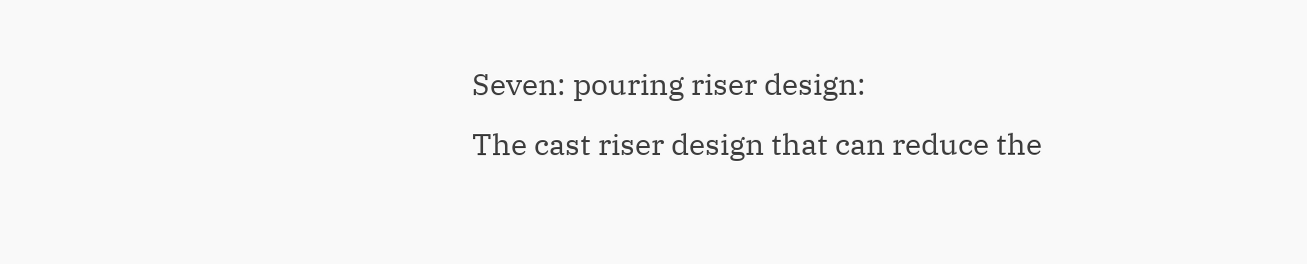Seven: pouring riser design:
The cast riser design that can reduce the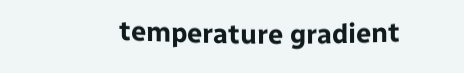temperature gradient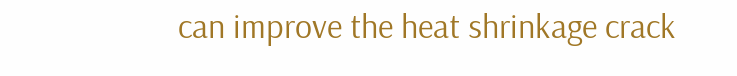can improve the heat shrinkage crack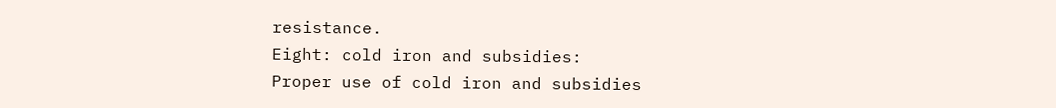resistance.
Eight: cold iron and subsidies:
Proper use of cold iron and subsidies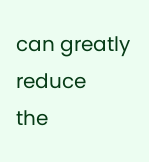can greatly reduce
the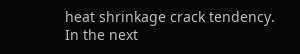heat shrinkage crack tendency.
In the next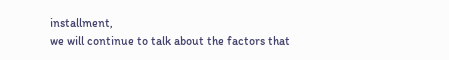installment,
we will continue to talk about the factors that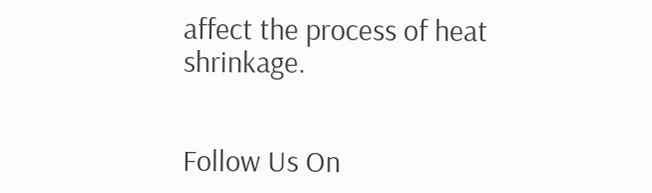affect the process of heat shrinkage.


Follow Us On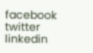facebook twitter linkedin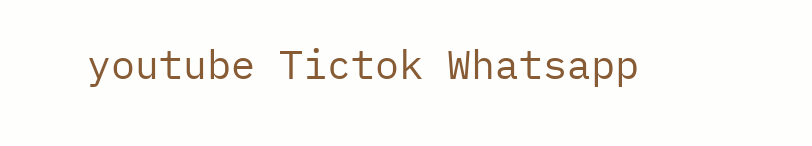youtube Tictok Whatsapp